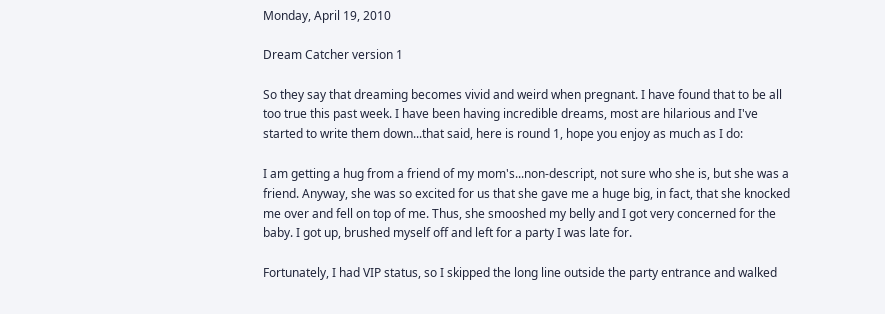Monday, April 19, 2010

Dream Catcher version 1

So they say that dreaming becomes vivid and weird when pregnant. I have found that to be all too true this past week. I have been having incredible dreams, most are hilarious and I've started to write them down...that said, here is round 1, hope you enjoy as much as I do:

I am getting a hug from a friend of my mom's...non-descript, not sure who she is, but she was a friend. Anyway, she was so excited for us that she gave me a huge big, in fact, that she knocked me over and fell on top of me. Thus, she smooshed my belly and I got very concerned for the baby. I got up, brushed myself off and left for a party I was late for.

Fortunately, I had VIP status, so I skipped the long line outside the party entrance and walked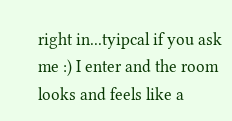right in...tyipcal if you ask me :) I enter and the room looks and feels like a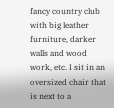fancy country club with big leather furniture, darker walls and wood work, etc. I sit in an oversized chair that is next to a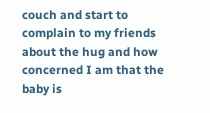couch and start to complain to my friends about the hug and how concerned I am that the baby is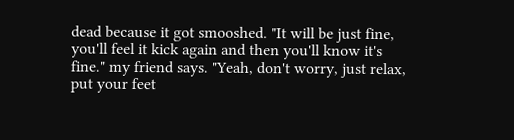dead because it got smooshed. "It will be just fine, you'll feel it kick again and then you'll know it's fine." my friend says. "Yeah, don't worry, just relax, put your feet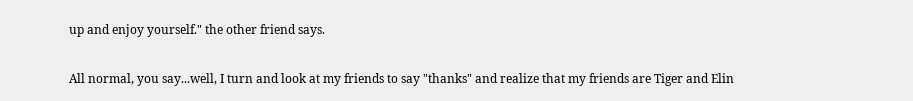up and enjoy yourself." the other friend says.

All normal, you say...well, I turn and look at my friends to say "thanks" and realize that my friends are Tiger and Elin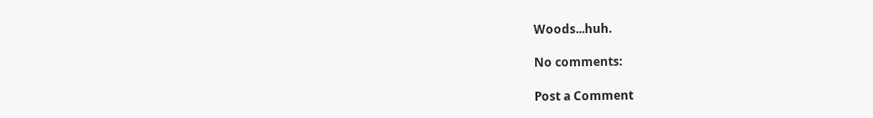Woods...huh.

No comments:

Post a Comment